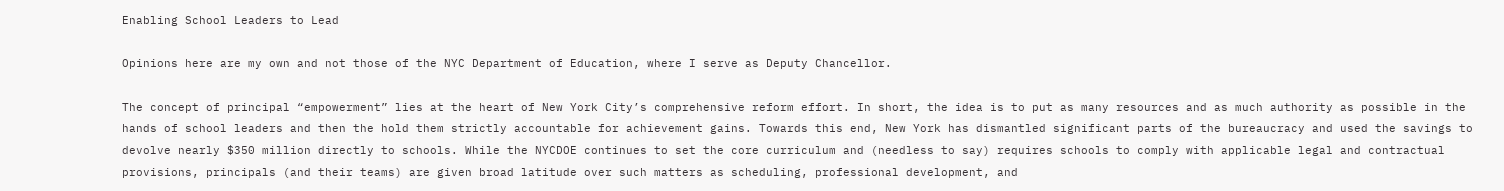Enabling School Leaders to Lead

Opinions here are my own and not those of the NYC Department of Education, where I serve as Deputy Chancellor.

The concept of principal “empowerment” lies at the heart of New York City’s comprehensive reform effort. In short, the idea is to put as many resources and as much authority as possible in the hands of school leaders and then the hold them strictly accountable for achievement gains. Towards this end, New York has dismantled significant parts of the bureaucracy and used the savings to devolve nearly $350 million directly to schools. While the NYCDOE continues to set the core curriculum and (needless to say) requires schools to comply with applicable legal and contractual provisions, principals (and their teams) are given broad latitude over such matters as scheduling, professional development, and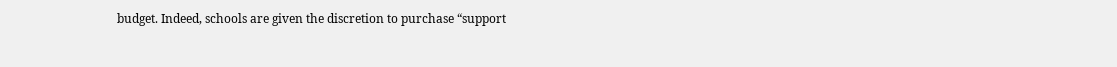budget. Indeed, schools are given the discretion to purchase “support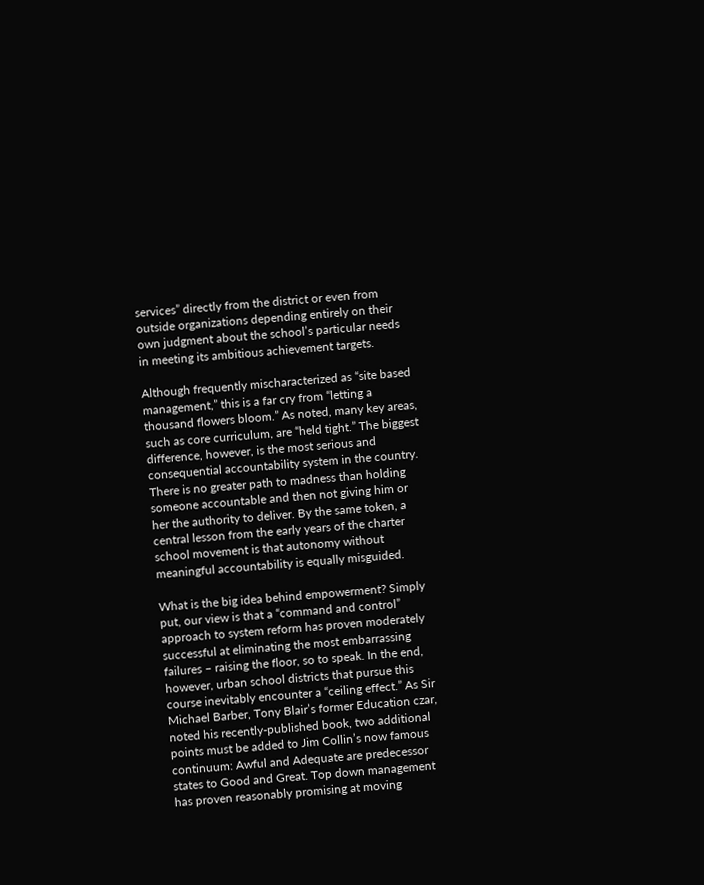services” directly from the district or even from outside organizations depending entirely on their own judgment about the school’s particular needs in meeting its ambitious achievement targets.

Although frequently mischaracterized as “site based management,” this is a far cry from “letting a thousand flowers bloom.” As noted, many key areas, such as core curriculum, are “held tight.” The biggest difference, however, is the most serious and consequential accountability system in the country. There is no greater path to madness than holding someone accountable and then not giving him or her the authority to deliver. By the same token, a central lesson from the early years of the charter school movement is that autonomy without meaningful accountability is equally misguided.

What is the big idea behind empowerment? Simply put, our view is that a “command and control” approach to system reform has proven moderately successful at eliminating the most embarrassing failures – raising the floor, so to speak. In the end, however, urban school districts that pursue this course inevitably encounter a “ceiling effect.” As Sir Michael Barber, Tony Blair’s former Education czar, noted his recently-published book, two additional points must be added to Jim Collin’s now famous continuum: Awful and Adequate are predecessor states to Good and Great. Top down management has proven reasonably promising at moving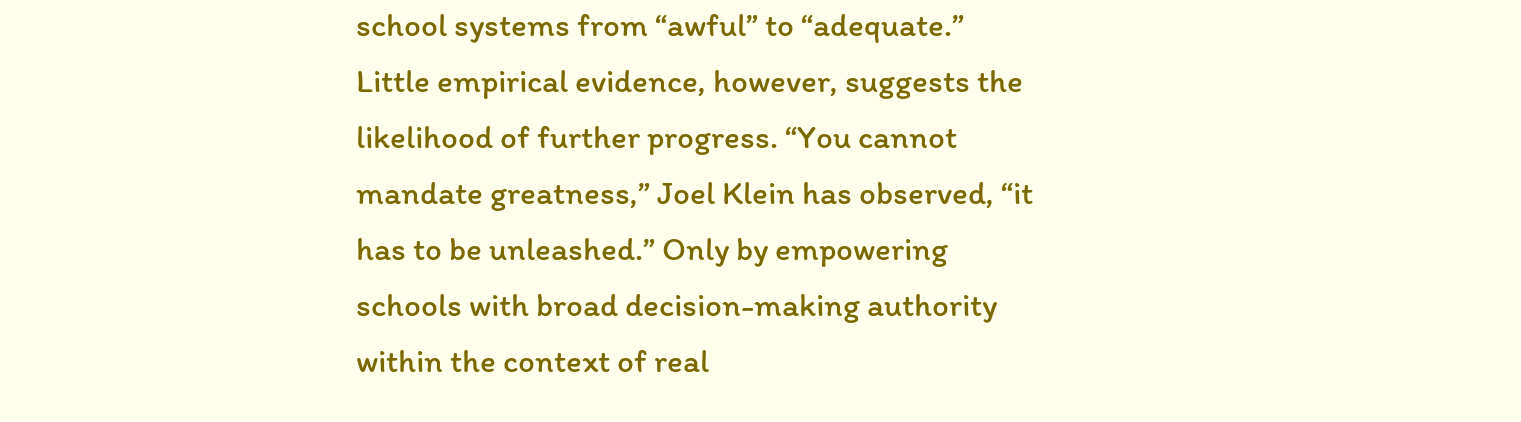school systems from “awful” to “adequate.” Little empirical evidence, however, suggests the likelihood of further progress. “You cannot mandate greatness,” Joel Klein has observed, “it has to be unleashed.” Only by empowering schools with broad decision-making authority within the context of real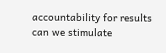accountability for results can we stimulate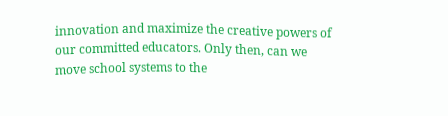innovation and maximize the creative powers of our committed educators. Only then, can we move school systems to the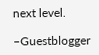next level.

–Guestblogger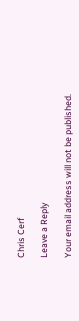Chris Cerf

Leave a Reply

Your email address will not be published.